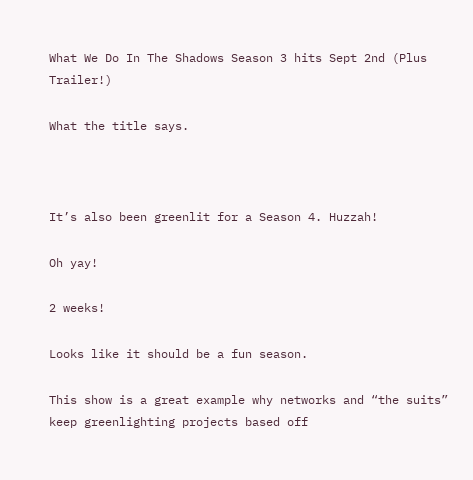What We Do In The Shadows Season 3 hits Sept 2nd (Plus Trailer!)

What the title says.



It’s also been greenlit for a Season 4. Huzzah!

Oh yay!

2 weeks!

Looks like it should be a fun season.

This show is a great example why networks and “the suits” keep greenlighting projects based off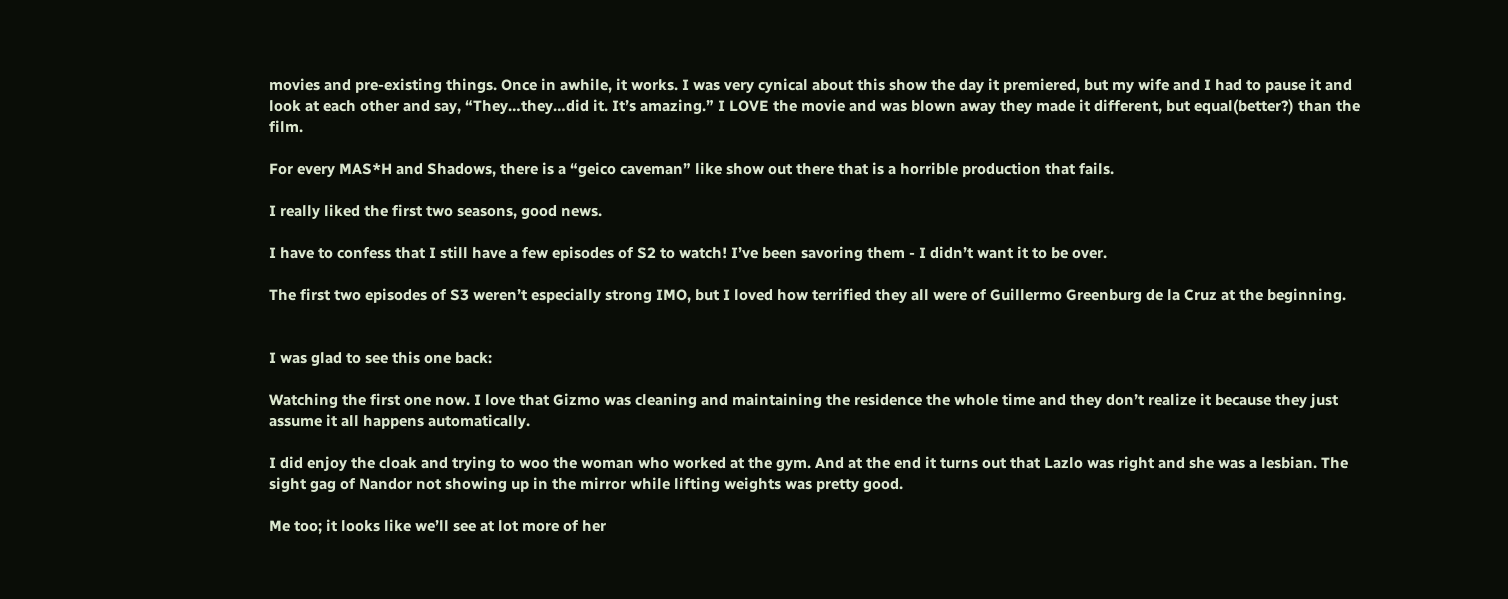movies and pre-existing things. Once in awhile, it works. I was very cynical about this show the day it premiered, but my wife and I had to pause it and look at each other and say, “They…they…did it. It’s amazing.” I LOVE the movie and was blown away they made it different, but equal(better?) than the film.

For every MAS*H and Shadows, there is a “geico caveman” like show out there that is a horrible production that fails.

I really liked the first two seasons, good news.

I have to confess that I still have a few episodes of S2 to watch! I’ve been savoring them - I didn’t want it to be over.

The first two episodes of S3 weren’t especially strong IMO, but I loved how terrified they all were of Guillermo Greenburg de la Cruz at the beginning.


I was glad to see this one back:

Watching the first one now. I love that Gizmo was cleaning and maintaining the residence the whole time and they don’t realize it because they just assume it all happens automatically.

I did enjoy the cloak and trying to woo the woman who worked at the gym. And at the end it turns out that Lazlo was right and she was a lesbian. The sight gag of Nandor not showing up in the mirror while lifting weights was pretty good.

Me too; it looks like we’ll see at lot more of her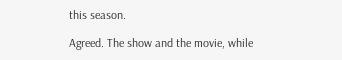this season.

Agreed. The show and the movie, while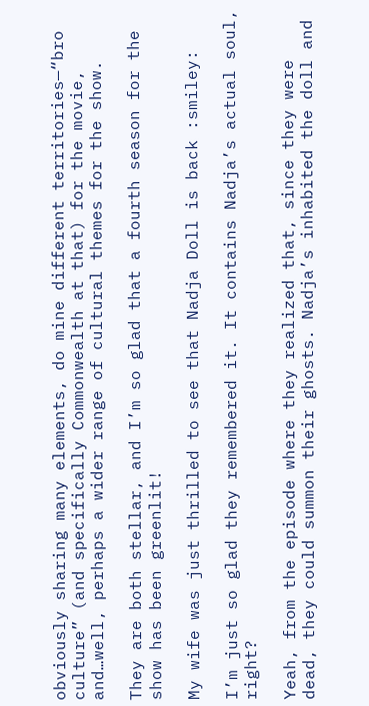obviously sharing many elements, do mine different territories—“bro culture” (and specifically Commonwealth at that) for the movie, and…well, perhaps a wider range of cultural themes for the show.

They are both stellar, and I’m so glad that a fourth season for the show has been greenlit!

My wife was just thrilled to see that Nadja Doll is back :smiley:

I’m just so glad they remembered it. It contains Nadja’s actual soul, right?

Yeah, from the episode where they realized that, since they were dead, they could summon their ghosts. Nadja’s inhabited the doll and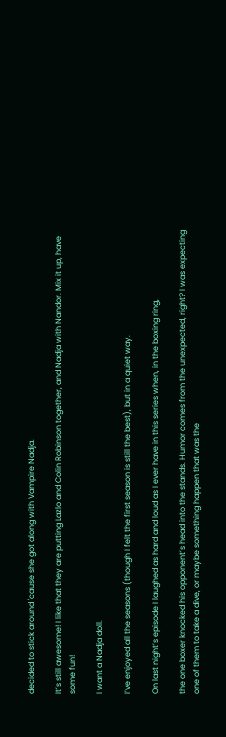decided to stick around 'cause she got along with Vampire Nadja.

It’s still awesome! I like that they are putting Lazlo and Colin Robinson together, and Nadja with Nandor. Mix it up, have some fun!

I want a Nadja doll.

I’ve enjoyed all the seasons (though I felt the first season is still the best), but in a quiet way.

On last night’s episode I laughed as hard and loud as I ever have in this series when, in the boxing ring,

the one boxer knocked his opponent’s head into the stands. Humor comes from the unexpected, right? I was expecting one of them to take a dive, or maybe something happen that was the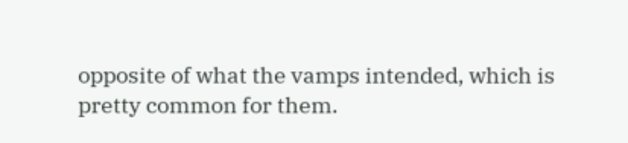opposite of what the vamps intended, which is pretty common for them.